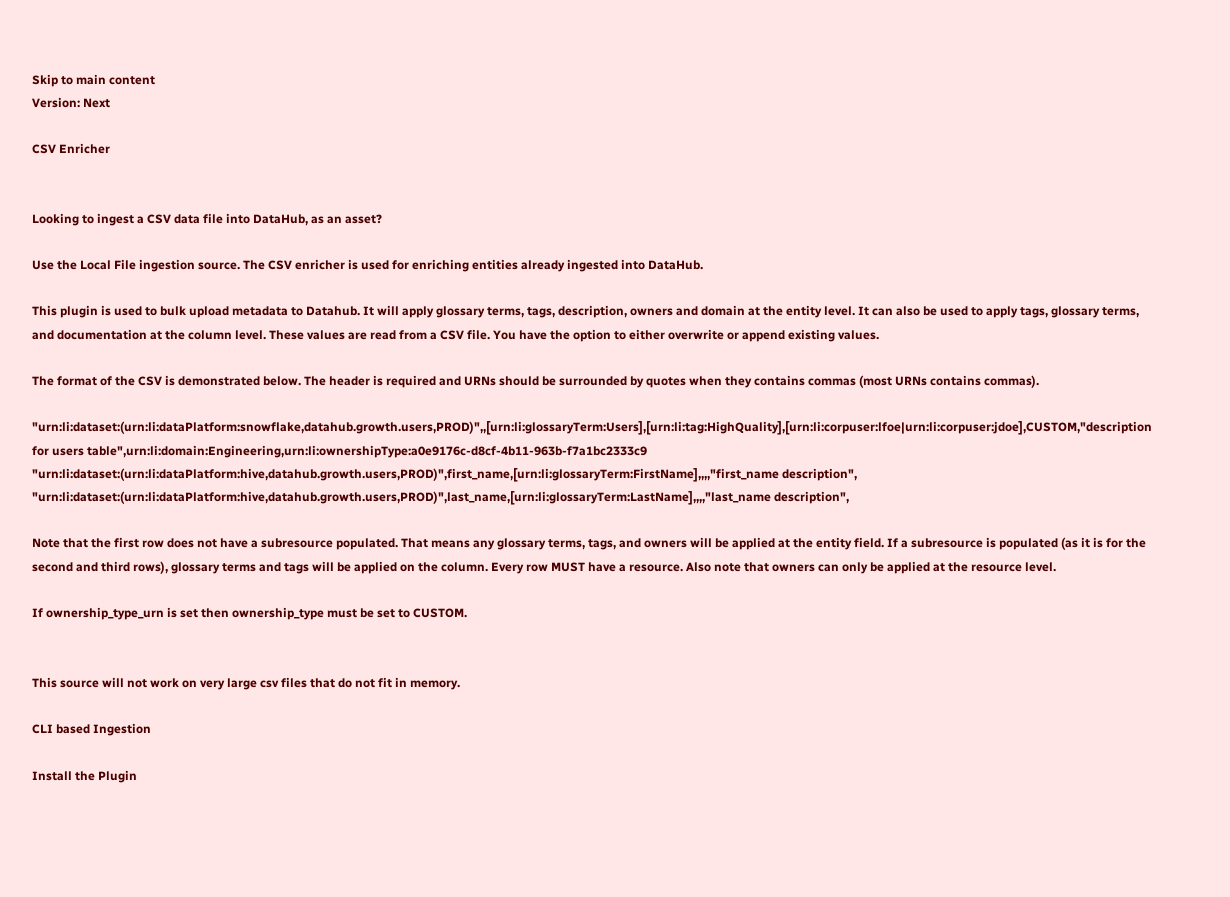Skip to main content
Version: Next

CSV Enricher


Looking to ingest a CSV data file into DataHub, as an asset?

Use the Local File ingestion source. The CSV enricher is used for enriching entities already ingested into DataHub.

This plugin is used to bulk upload metadata to Datahub. It will apply glossary terms, tags, description, owners and domain at the entity level. It can also be used to apply tags, glossary terms, and documentation at the column level. These values are read from a CSV file. You have the option to either overwrite or append existing values.

The format of the CSV is demonstrated below. The header is required and URNs should be surrounded by quotes when they contains commas (most URNs contains commas).

"urn:li:dataset:(urn:li:dataPlatform:snowflake,datahub.growth.users,PROD)",,[urn:li:glossaryTerm:Users],[urn:li:tag:HighQuality],[urn:li:corpuser:lfoe|urn:li:corpuser:jdoe],CUSTOM,"description for users table",urn:li:domain:Engineering,urn:li:ownershipType:a0e9176c-d8cf-4b11-963b-f7a1bc2333c9
"urn:li:dataset:(urn:li:dataPlatform:hive,datahub.growth.users,PROD)",first_name,[urn:li:glossaryTerm:FirstName],,,,"first_name description",
"urn:li:dataset:(urn:li:dataPlatform:hive,datahub.growth.users,PROD)",last_name,[urn:li:glossaryTerm:LastName],,,,"last_name description",

Note that the first row does not have a subresource populated. That means any glossary terms, tags, and owners will be applied at the entity field. If a subresource is populated (as it is for the second and third rows), glossary terms and tags will be applied on the column. Every row MUST have a resource. Also note that owners can only be applied at the resource level.

If ownership_type_urn is set then ownership_type must be set to CUSTOM.


This source will not work on very large csv files that do not fit in memory.

CLI based Ingestion

Install the Plugin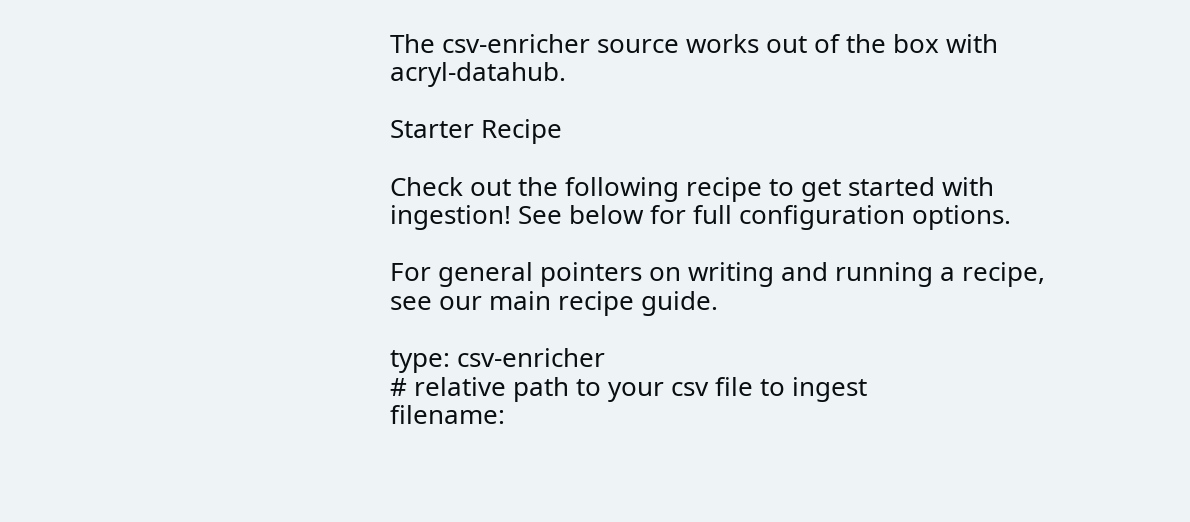The csv-enricher source works out of the box with acryl-datahub.

Starter Recipe

Check out the following recipe to get started with ingestion! See below for full configuration options.

For general pointers on writing and running a recipe, see our main recipe guide.

type: csv-enricher
# relative path to your csv file to ingest
filename: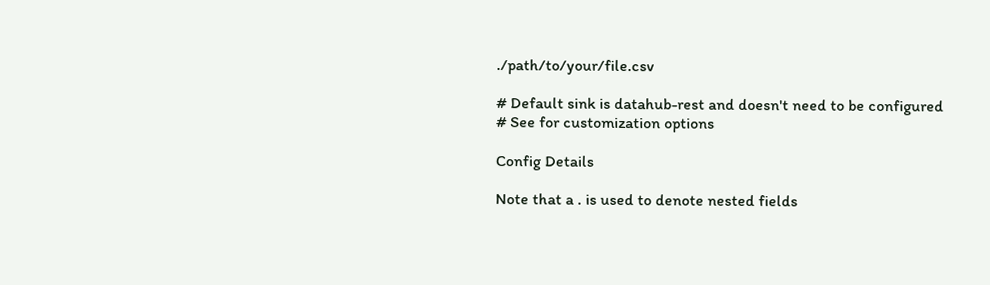./path/to/your/file.csv

# Default sink is datahub-rest and doesn't need to be configured
# See for customization options

Config Details

Note that a . is used to denote nested fields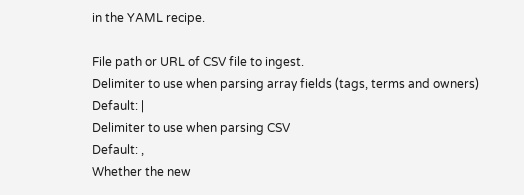in the YAML recipe.

File path or URL of CSV file to ingest.
Delimiter to use when parsing array fields (tags, terms and owners)
Default: |
Delimiter to use when parsing CSV
Default: ,
Whether the new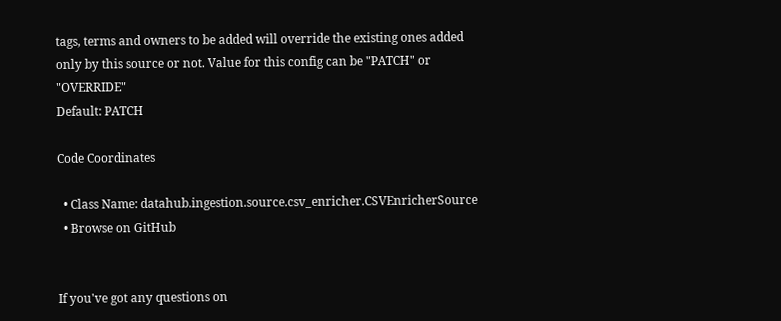tags, terms and owners to be added will override the existing ones added only by this source or not. Value for this config can be "PATCH" or "OVERRIDE"
Default: PATCH

Code Coordinates

  • Class Name: datahub.ingestion.source.csv_enricher.CSVEnricherSource
  • Browse on GitHub


If you've got any questions on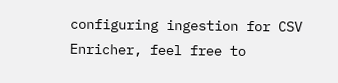configuring ingestion for CSV Enricher, feel free to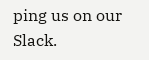ping us on our Slack.